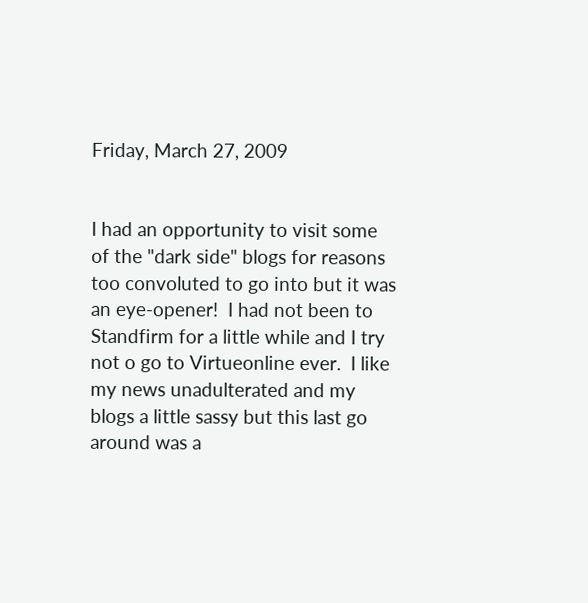Friday, March 27, 2009


I had an opportunity to visit some of the "dark side" blogs for reasons too convoluted to go into but it was an eye-opener!  I had not been to Standfirm for a little while and I try not o go to Virtueonline ever.  I like my news unadulterated and my blogs a little sassy but this last go around was a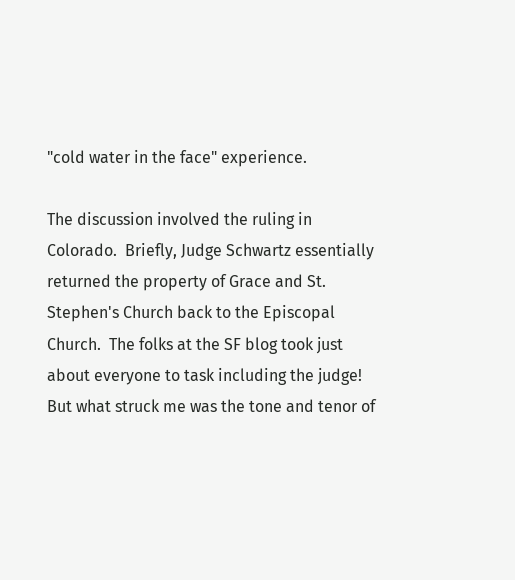"cold water in the face" experience.

The discussion involved the ruling in Colorado.  Briefly, Judge Schwartz essentially returned the property of Grace and St. Stephen's Church back to the Episcopal Church.  The folks at the SF blog took just about everyone to task including the judge!  But what struck me was the tone and tenor of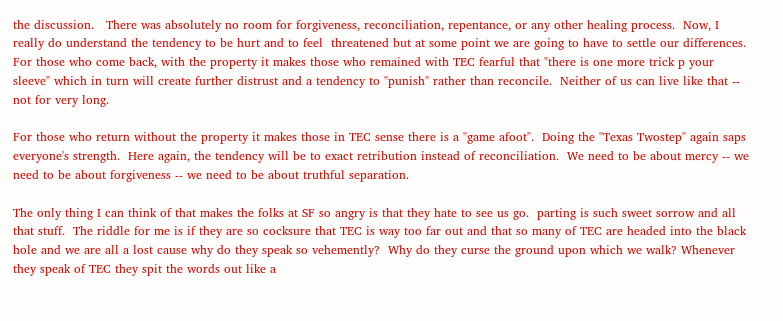the discussion.   There was absolutely no room for forgiveness, reconciliation, repentance, or any other healing process.  Now, I really do understand the tendency to be hurt and to feel  threatened but at some point we are going to have to settle our differences.  For those who come back, with the property it makes those who remained with TEC fearful that "there is one more trick p your sleeve" which in turn will create further distrust and a tendency to "punish" rather than reconcile.  Neither of us can live like that -- not for very long.

For those who return without the property it makes those in TEC sense there is a "game afoot".  Doing the "Texas Twostep" again saps everyone's strength.  Here again, the tendency will be to exact retribution instead of reconciliation.  We need to be about mercy -- we need to be about forgiveness -- we need to be about truthful separation.

The only thing I can think of that makes the folks at SF so angry is that they hate to see us go.  parting is such sweet sorrow and all that stuff.  The riddle for me is if they are so cocksure that TEC is way too far out and that so many of TEC are headed into the black hole and we are all a lost cause why do they speak so vehemently?  Why do they curse the ground upon which we walk? Whenever they speak of TEC they spit the words out like a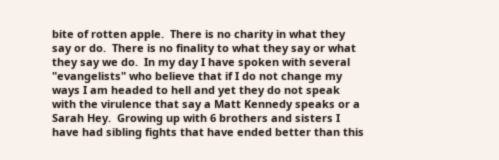bite of rotten apple.  There is no charity in what they say or do.  There is no finality to what they say or what they say we do.  In my day I have spoken with several "evangelists" who believe that if I do not change my ways I am headed to hell and yet they do not speak with the virulence that say a Matt Kennedy speaks or a Sarah Hey.  Growing up with 6 brothers and sisters I have had sibling fights that have ended better than this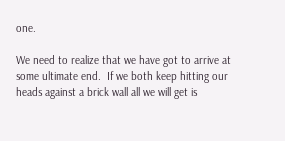one.

We need to realize that we have got to arrive at some ultimate end.  If we both keep hitting our heads against a brick wall all we will get is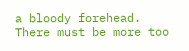a bloody forehead.  There must be more too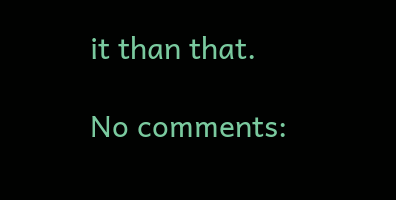it than that.

No comments: